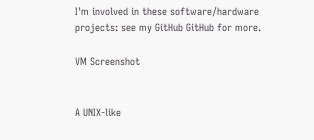I'm involved in these software/hardware projects: see my GitHub GitHub for more.

VM Screenshot


A UNIX-like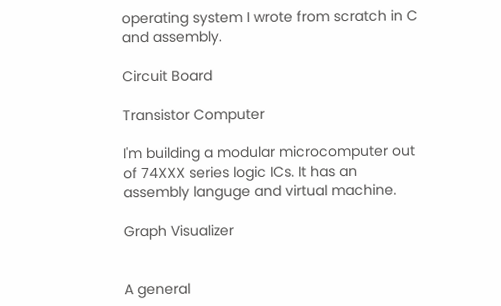operating system I wrote from scratch in C and assembly.

Circuit Board

Transistor Computer

I'm building a modular microcomputer out of 74XXX series logic ICs. It has an assembly languge and virtual machine.

Graph Visualizer


A general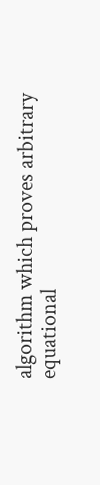algorithm which proves arbitrary equational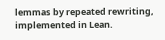lemmas by repeated rewriting, implemented in Lean.